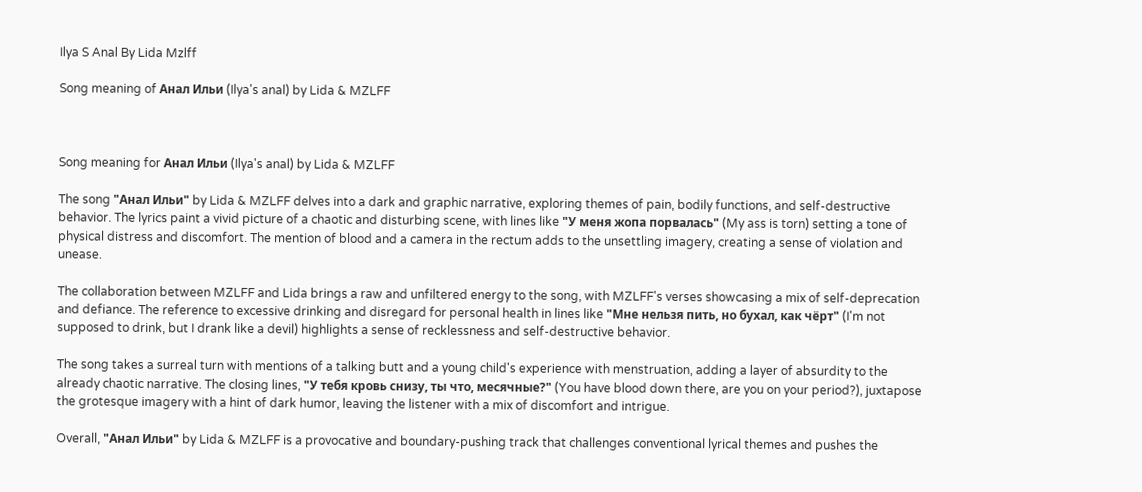Ilya S Anal By Lida Mzlff

Song meaning of Анал Ильи (Ilya's anal) by Lida & MZLFF



Song meaning for Анал Ильи (Ilya's anal) by Lida & MZLFF

The song "Анал Ильи" by Lida & MZLFF delves into a dark and graphic narrative, exploring themes of pain, bodily functions, and self-destructive behavior. The lyrics paint a vivid picture of a chaotic and disturbing scene, with lines like "У меня жопа порвалась" (My ass is torn) setting a tone of physical distress and discomfort. The mention of blood and a camera in the rectum adds to the unsettling imagery, creating a sense of violation and unease.

The collaboration between MZLFF and Lida brings a raw and unfiltered energy to the song, with MZLFF's verses showcasing a mix of self-deprecation and defiance. The reference to excessive drinking and disregard for personal health in lines like "Мне нельзя пить, но бухал, как чёрт" (I'm not supposed to drink, but I drank like a devil) highlights a sense of recklessness and self-destructive behavior.

The song takes a surreal turn with mentions of a talking butt and a young child's experience with menstruation, adding a layer of absurdity to the already chaotic narrative. The closing lines, "У тебя кровь снизу, ты что, месячные?" (You have blood down there, are you on your period?), juxtapose the grotesque imagery with a hint of dark humor, leaving the listener with a mix of discomfort and intrigue.

Overall, "Анал Ильи" by Lida & MZLFF is a provocative and boundary-pushing track that challenges conventional lyrical themes and pushes the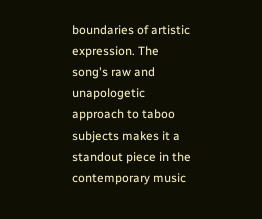boundaries of artistic expression. The song's raw and unapologetic approach to taboo subjects makes it a standout piece in the contemporary music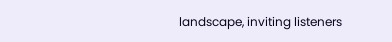landscape, inviting listeners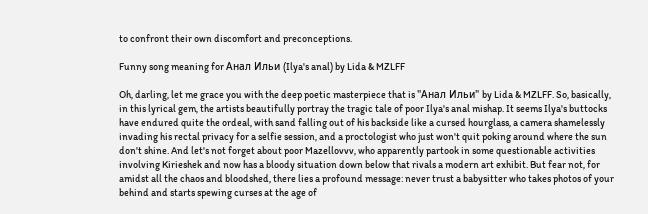to confront their own discomfort and preconceptions.

Funny song meaning for Анал Ильи (Ilya's anal) by Lida & MZLFF

Oh, darling, let me grace you with the deep poetic masterpiece that is "Анал Ильи" by Lida & MZLFF. So, basically, in this lyrical gem, the artists beautifully portray the tragic tale of poor Ilya's anal mishap. It seems Ilya's buttocks have endured quite the ordeal, with sand falling out of his backside like a cursed hourglass, a camera shamelessly invading his rectal privacy for a selfie session, and a proctologist who just won't quit poking around where the sun don't shine. And let's not forget about poor Mazellovvv, who apparently partook in some questionable activities involving Kirieshek and now has a bloody situation down below that rivals a modern art exhibit. But fear not, for amidst all the chaos and bloodshed, there lies a profound message: never trust a babysitter who takes photos of your behind and starts spewing curses at the age of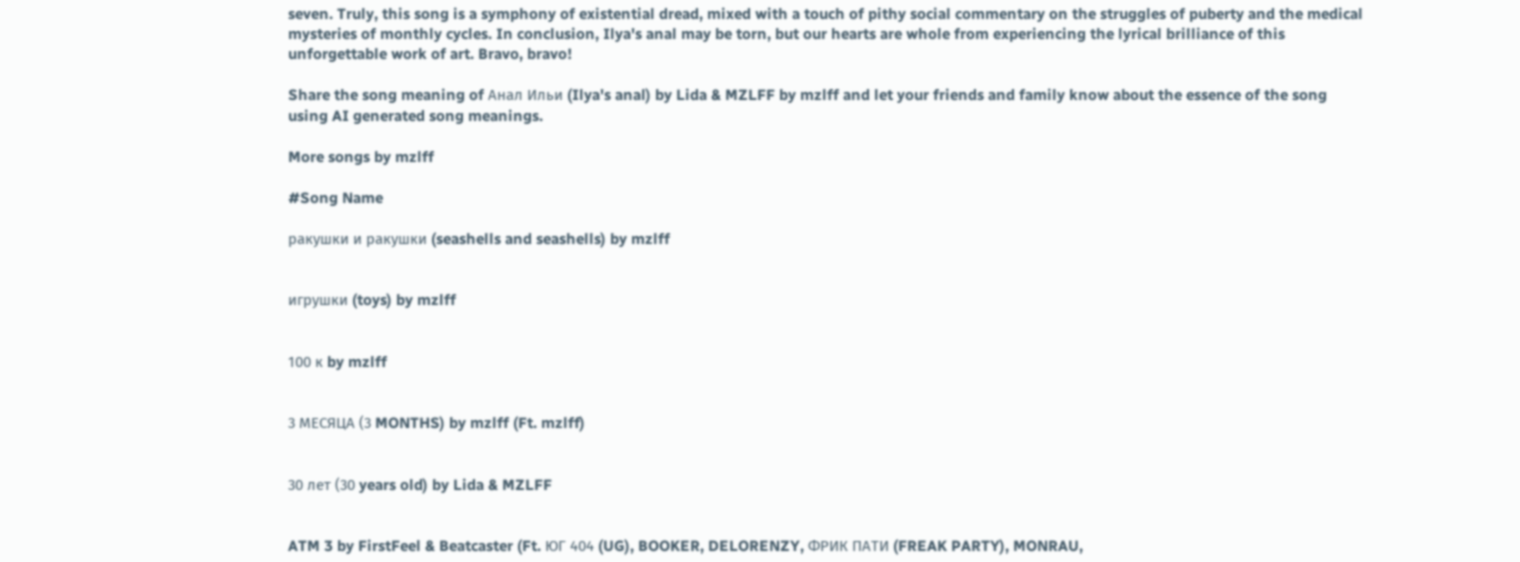seven. Truly, this song is a symphony of existential dread, mixed with a touch of pithy social commentary on the struggles of puberty and the medical mysteries of monthly cycles. In conclusion, Ilya's anal may be torn, but our hearts are whole from experiencing the lyrical brilliance of this unforgettable work of art. Bravo, bravo!

Share the song meaning of Анал Ильи (Ilya's anal) by Lida & MZLFF by mzlff and let your friends and family know about the essence of the song using AI generated song meanings.

More songs by mzlff

#Song Name

ракушки и ракушки (seashells and seashells) by mzlff


игрушки (toys) by mzlff


100 к by mzlff


3 МЕСЯЦА (3 MONTHS) by mzlff (Ft. mzlff)


30 лет (30 years old) by Lida & MZLFF


ATM 3 by FirstFeel & Beatcaster (Ft. ЮГ 404 (UG), BOOKER, DELORENZY, ФРИК ПАТИ (FREAK PARTY), MONRAU,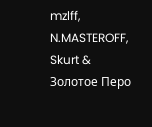mzlff, N.MASTEROFF, Skurt & Золотое Перо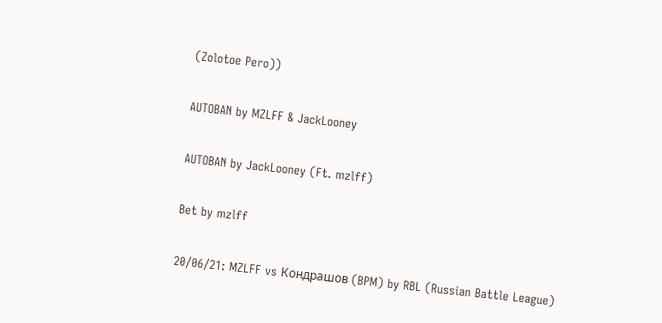(Zolotoe Pero))


AUTOBAN by MZLFF & JackLooney


AUTOBAN by JackLooney (Ft. mzlff)


Bet by mzlff


20/06/21: MZLFF vs Кондрашов (BPM) by RBL (Russian Battle League)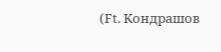(Ft. Кондрашов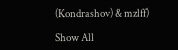(Kondrashov) & mzlff)

Show All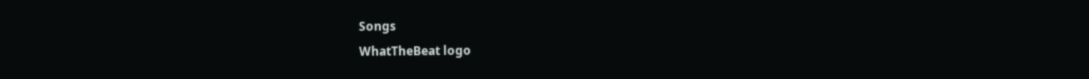Songs
WhatTheBeat logo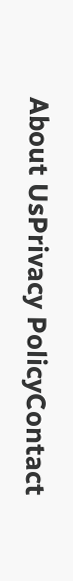About UsPrivacy PolicyContact